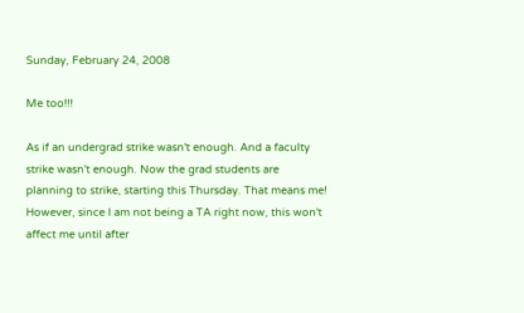Sunday, February 24, 2008

Me too!!!

As if an undergrad strike wasn't enough. And a faculty strike wasn't enough. Now the grad students are planning to strike, starting this Thursday. That means me! However, since I am not being a TA right now, this won't affect me until after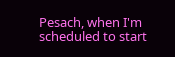Pesach, when I'm scheduled to start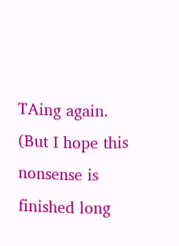TAing again. (But I hope this nonsense is finished long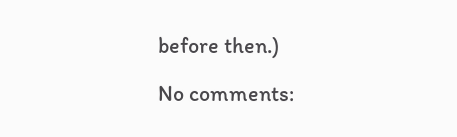before then.)

No comments: